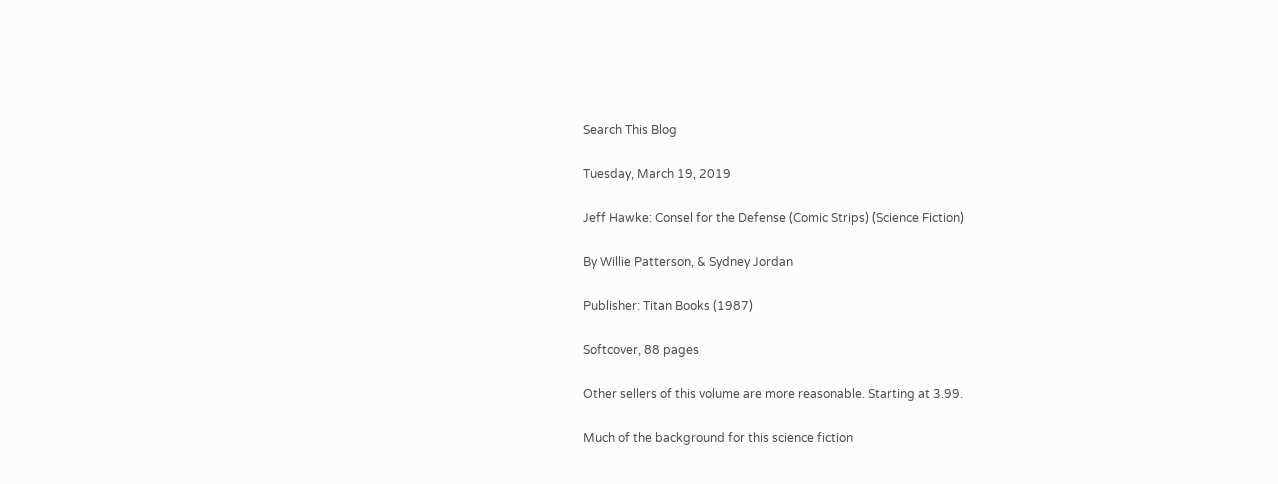Search This Blog

Tuesday, March 19, 2019

Jeff Hawke: Consel for the Defense (Comic Strips) (Science Fiction)

By Willie Patterson, & Sydney Jordan

Publisher: Titan Books (1987)

Softcover, 88 pages

Other sellers of this volume are more reasonable. Starting at 3.99.

Much of the background for this science fiction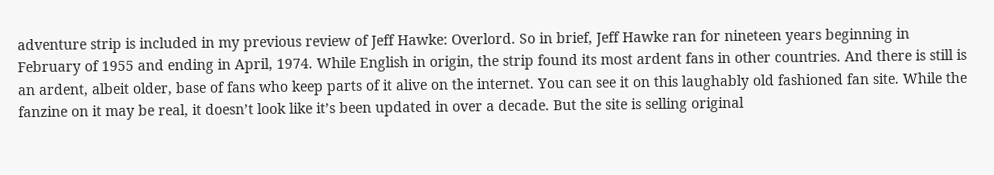adventure strip is included in my previous review of Jeff Hawke: Overlord. So in brief, Jeff Hawke ran for nineteen years beginning in February of 1955 and ending in April, 1974. While English in origin, the strip found its most ardent fans in other countries. And there is still is an ardent, albeit older, base of fans who keep parts of it alive on the internet. You can see it on this laughably old fashioned fan site. While the fanzine on it may be real, it doesn’t look like it’s been updated in over a decade. But the site is selling original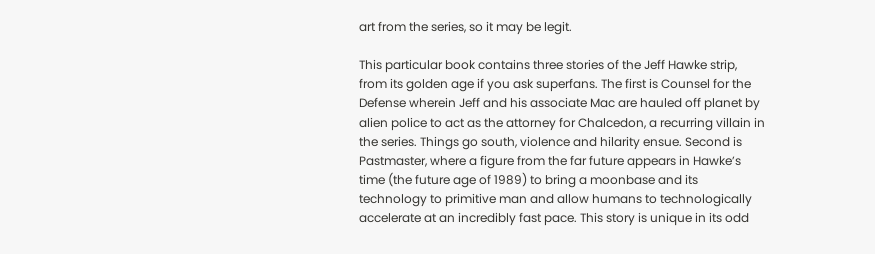art from the series, so it may be legit.

This particular book contains three stories of the Jeff Hawke strip, from its golden age if you ask superfans. The first is Counsel for the Defense wherein Jeff and his associate Mac are hauled off planet by alien police to act as the attorney for Chalcedon, a recurring villain in the series. Things go south, violence and hilarity ensue. Second is Pastmaster, where a figure from the far future appears in Hawke’s time (the future age of 1989) to bring a moonbase and its technology to primitive man and allow humans to technologically accelerate at an incredibly fast pace. This story is unique in its odd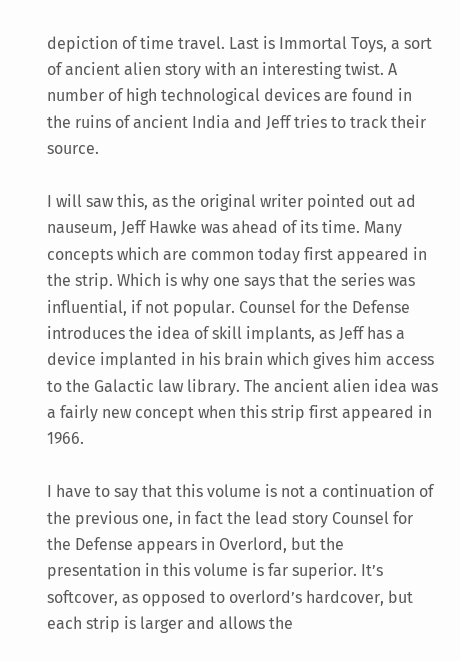depiction of time travel. Last is Immortal Toys, a sort of ancient alien story with an interesting twist. A number of high technological devices are found in the ruins of ancient India and Jeff tries to track their source.

I will saw this, as the original writer pointed out ad nauseum, Jeff Hawke was ahead of its time. Many concepts which are common today first appeared in the strip. Which is why one says that the series was influential, if not popular. Counsel for the Defense introduces the idea of skill implants, as Jeff has a device implanted in his brain which gives him access to the Galactic law library. The ancient alien idea was a fairly new concept when this strip first appeared in 1966.

I have to say that this volume is not a continuation of the previous one, in fact the lead story Counsel for the Defense appears in Overlord, but the presentation in this volume is far superior. It’s softcover, as opposed to overlord’s hardcover, but each strip is larger and allows the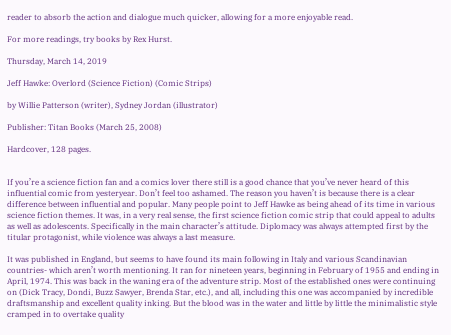reader to absorb the action and dialogue much quicker, allowing for a more enjoyable read.

For more readings, try books by Rex Hurst.

Thursday, March 14, 2019

Jeff Hawke: Overlord (Science Fiction) (Comic Strips)

by Willie Patterson (writer), Sydney Jordan (illustrator)

Publisher: Titan Books (March 25, 2008)

Hardcover, 128 pages.


If you’re a science fiction fan and a comics lover there still is a good chance that you’ve never heard of this influential comic from yesteryear. Don’t feel too ashamed. The reason you haven’t is because there is a clear difference between influential and popular. Many people point to Jeff Hawke as being ahead of its time in various science fiction themes. It was, in a very real sense, the first science fiction comic strip that could appeal to adults as well as adolescents. Specifically in the main character’s attitude. Diplomacy was always attempted first by the titular protagonist, while violence was always a last measure.

It was published in England, but seems to have found its main following in Italy and various Scandinavian countries- which aren’t worth mentioning. It ran for nineteen years, beginning in February of 1955 and ending in April, 1974. This was back in the waning era of the adventure strip. Most of the established ones were continuing on (Dick Tracy, Dondi, Buzz Sawyer, Brenda Star, etc.), and all, including this one was accompanied by incredible draftsmanship and excellent quality inking. But the blood was in the water and little by little the minimalistic style cramped in to overtake quality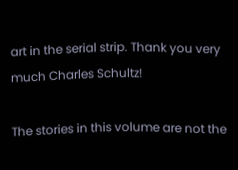art in the serial strip. Thank you very much Charles Schultz!

The stories in this volume are not the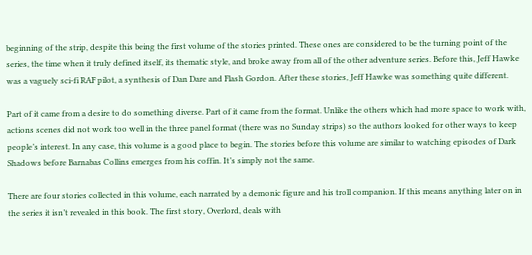beginning of the strip, despite this being the first volume of the stories printed. These ones are considered to be the turning point of the series, the time when it truly defined itself, its thematic style, and broke away from all of the other adventure series. Before this, Jeff Hawke was a vaguely sci-fi RAF pilot, a synthesis of Dan Dare and Flash Gordon. After these stories, Jeff Hawke was something quite different.

Part of it came from a desire to do something diverse. Part of it came from the format. Unlike the others which had more space to work with, actions scenes did not work too well in the three panel format (there was no Sunday strips) so the authors looked for other ways to keep people’s interest. In any case, this volume is a good place to begin. The stories before this volume are similar to watching episodes of Dark Shadows before Barnabas Collins emerges from his coffin. It’s simply not the same.

There are four stories collected in this volume, each narrated by a demonic figure and his troll companion. If this means anything later on in the series it isn’t revealed in this book. The first story, Overlord, deals with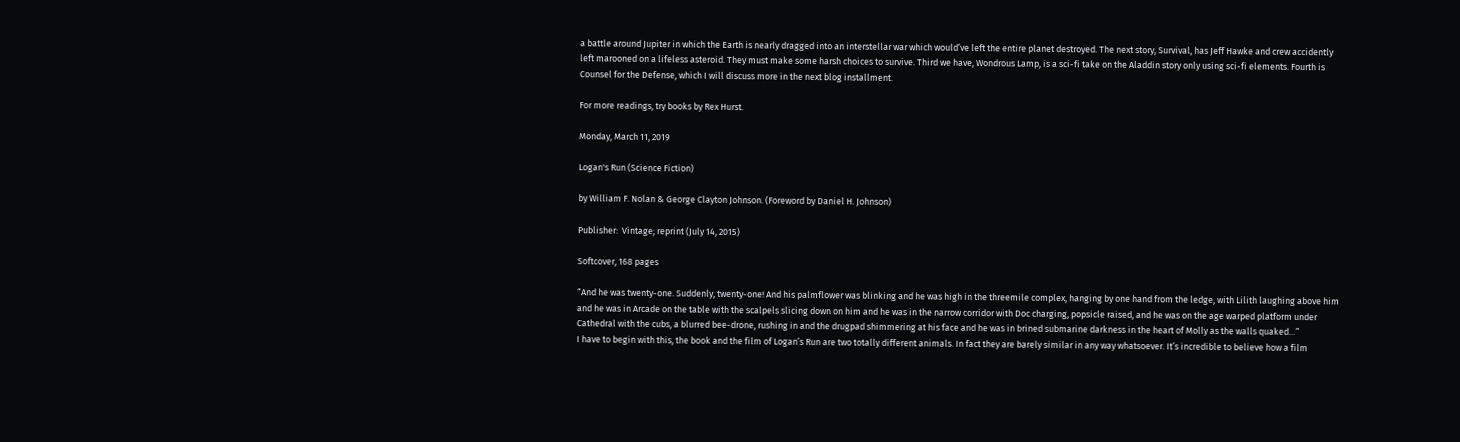a battle around Jupiter in which the Earth is nearly dragged into an interstellar war which would’ve left the entire planet destroyed. The next story, Survival, has Jeff Hawke and crew accidently left marooned on a lifeless asteroid. They must make some harsh choices to survive. Third we have, Wondrous Lamp, is a sci-fi take on the Aladdin story only using sci-fi elements. Fourth is Counsel for the Defense, which I will discuss more in the next blog installment.

For more readings, try books by Rex Hurst.

Monday, March 11, 2019

Logan's Run (Science Fiction)

by William F. Nolan & George Clayton Johnson. (Foreword by Daniel H. Johnson)

Publisher:  Vintage; reprint (July 14, 2015)

Softcover, 168 pages

“And he was twenty-one. Suddenly, twenty-one! And his palmflower was blinking and he was high in the threemile complex, hanging by one hand from the ledge, with Lilith laughing above him and he was in Arcade on the table with the scalpels slicing down on him and he was in the narrow corridor with Doc charging, popsicle raised, and he was on the age warped platform under Cathedral with the cubs, a blurred bee-drone, rushing in and the drugpad shimmering at his face and he was in brined submarine darkness in the heart of Molly as the walls quaked…”
I have to begin with this, the book and the film of Logan’s Run are two totally different animals. In fact they are barely similar in any way whatsoever. It’s incredible to believe how a film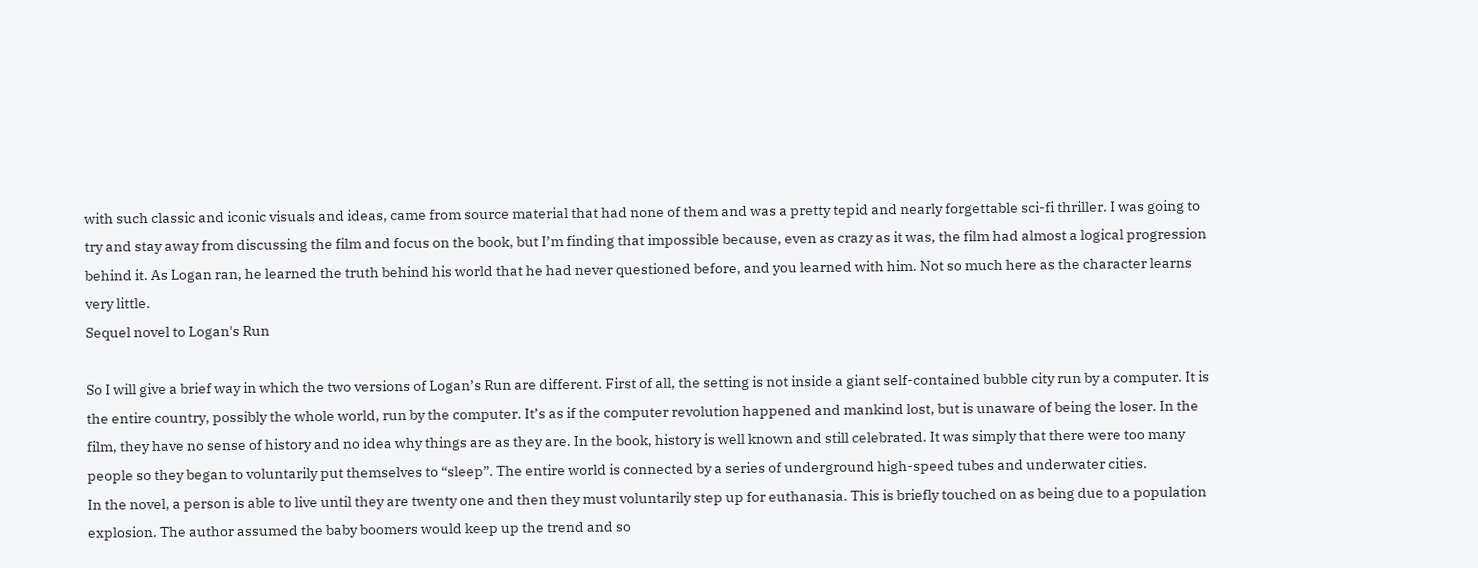with such classic and iconic visuals and ideas, came from source material that had none of them and was a pretty tepid and nearly forgettable sci-fi thriller. I was going to try and stay away from discussing the film and focus on the book, but I’m finding that impossible because, even as crazy as it was, the film had almost a logical progression behind it. As Logan ran, he learned the truth behind his world that he had never questioned before, and you learned with him. Not so much here as the character learns very little.
Sequel novel to Logan's Run

So I will give a brief way in which the two versions of Logan’s Run are different. First of all, the setting is not inside a giant self-contained bubble city run by a computer. It is the entire country, possibly the whole world, run by the computer. It’s as if the computer revolution happened and mankind lost, but is unaware of being the loser. In the film, they have no sense of history and no idea why things are as they are. In the book, history is well known and still celebrated. It was simply that there were too many people so they began to voluntarily put themselves to “sleep”. The entire world is connected by a series of underground high-speed tubes and underwater cities.
In the novel, a person is able to live until they are twenty one and then they must voluntarily step up for euthanasia. This is briefly touched on as being due to a population explosion. The author assumed the baby boomers would keep up the trend and so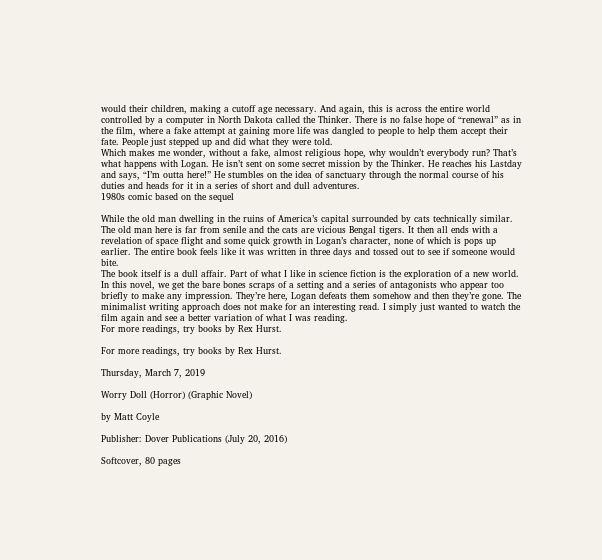would their children, making a cutoff age necessary. And again, this is across the entire world controlled by a computer in North Dakota called the Thinker. There is no false hope of “renewal” as in the film, where a fake attempt at gaining more life was dangled to people to help them accept their fate. People just stepped up and did what they were told.
Which makes me wonder, without a fake, almost religious hope, why wouldn’t everybody run? That’s what happens with Logan. He isn’t sent on some secret mission by the Thinker. He reaches his Lastday and says, “I’m outta here!” He stumbles on the idea of sanctuary through the normal course of his duties and heads for it in a series of short and dull adventures.
1980s comic based on the sequel

While the old man dwelling in the ruins of America’s capital surrounded by cats technically similar. The old man here is far from senile and the cats are vicious Bengal tigers. It then all ends with a revelation of space flight and some quick growth in Logan’s character, none of which is pops up earlier. The entire book feels like it was written in three days and tossed out to see if someone would bite.
The book itself is a dull affair. Part of what I like in science fiction is the exploration of a new world. In this novel, we get the bare bones scraps of a setting and a series of antagonists who appear too briefly to make any impression. They’re here, Logan defeats them somehow and then they’re gone. The minimalist writing approach does not make for an interesting read. I simply just wanted to watch the film again and see a better variation of what I was reading.
For more readings, try books by Rex Hurst.

For more readings, try books by Rex Hurst.

Thursday, March 7, 2019

Worry Doll (Horror) (Graphic Novel)

by Matt Coyle

Publisher: Dover Publications (July 20, 2016)

Softcover, 80 pages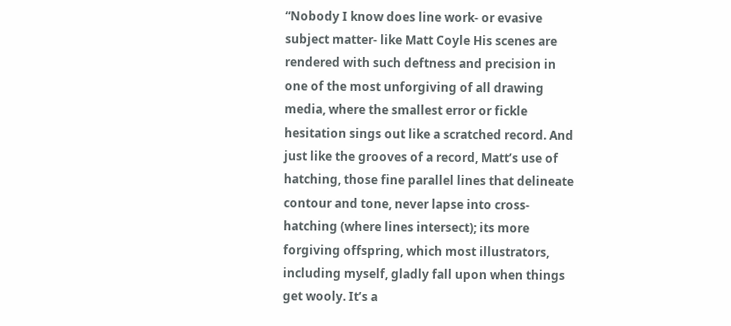“Nobody I know does line work- or evasive subject matter- like Matt Coyle His scenes are rendered with such deftness and precision in one of the most unforgiving of all drawing media, where the smallest error or fickle hesitation sings out like a scratched record. And just like the grooves of a record, Matt’s use of hatching, those fine parallel lines that delineate contour and tone, never lapse into cross-hatching (where lines intersect); its more forgiving offspring, which most illustrators, including myself, gladly fall upon when things get wooly. It’s a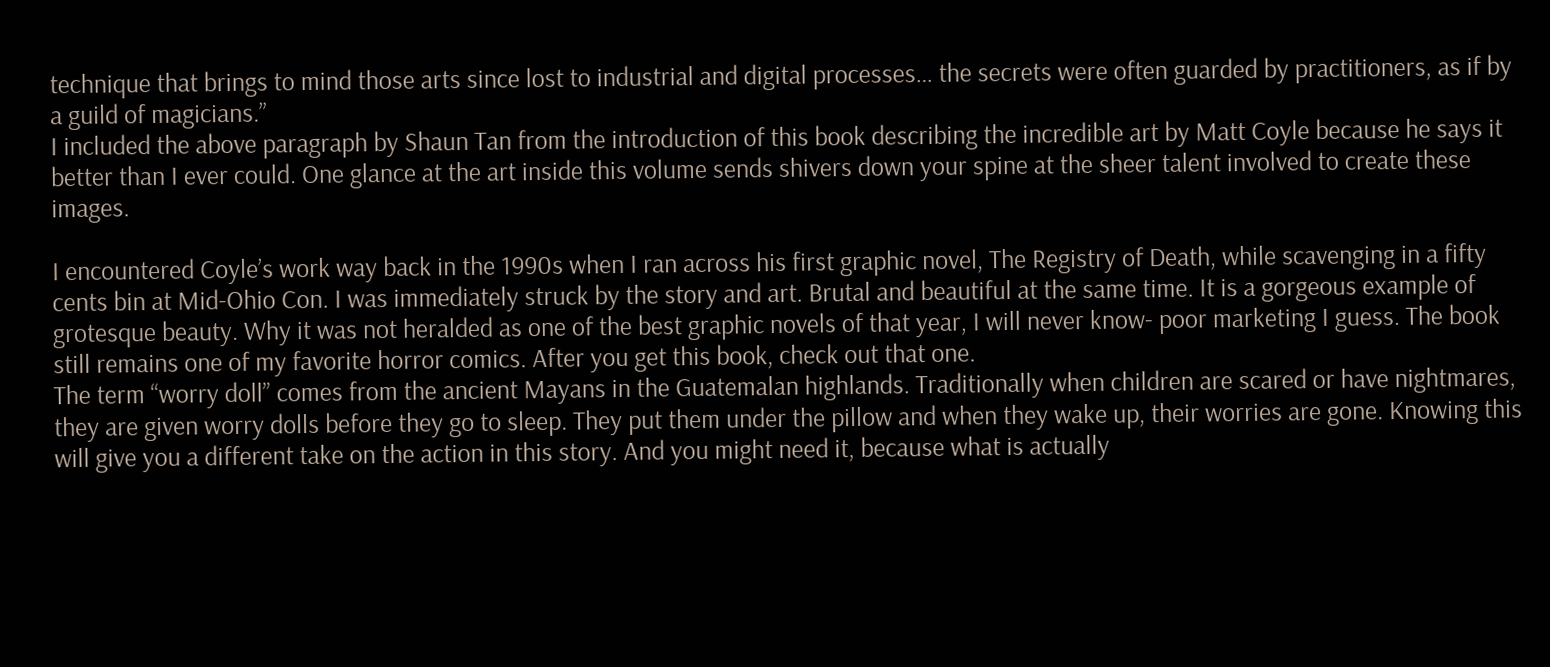technique that brings to mind those arts since lost to industrial and digital processes… the secrets were often guarded by practitioners, as if by a guild of magicians.”
I included the above paragraph by Shaun Tan from the introduction of this book describing the incredible art by Matt Coyle because he says it better than I ever could. One glance at the art inside this volume sends shivers down your spine at the sheer talent involved to create these images.

I encountered Coyle’s work way back in the 1990s when I ran across his first graphic novel, The Registry of Death, while scavenging in a fifty cents bin at Mid-Ohio Con. I was immediately struck by the story and art. Brutal and beautiful at the same time. It is a gorgeous example of grotesque beauty. Why it was not heralded as one of the best graphic novels of that year, I will never know- poor marketing I guess. The book still remains one of my favorite horror comics. After you get this book, check out that one.
The term “worry doll” comes from the ancient Mayans in the Guatemalan highlands. Traditionally when children are scared or have nightmares, they are given worry dolls before they go to sleep. They put them under the pillow and when they wake up, their worries are gone. Knowing this will give you a different take on the action in this story. And you might need it, because what is actually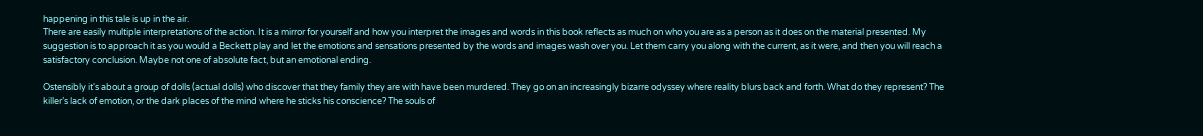happening in this tale is up in the air.
There are easily multiple interpretations of the action. It is a mirror for yourself and how you interpret the images and words in this book reflects as much on who you are as a person as it does on the material presented. My suggestion is to approach it as you would a Beckett play and let the emotions and sensations presented by the words and images wash over you. Let them carry you along with the current, as it were, and then you will reach a satisfactory conclusion. Maybe not one of absolute fact, but an emotional ending.

Ostensibly it's about a group of dolls (actual dolls) who discover that they family they are with have been murdered. They go on an increasingly bizarre odyssey where reality blurs back and forth. What do they represent? The killer’s lack of emotion, or the dark places of the mind where he sticks his conscience? The souls of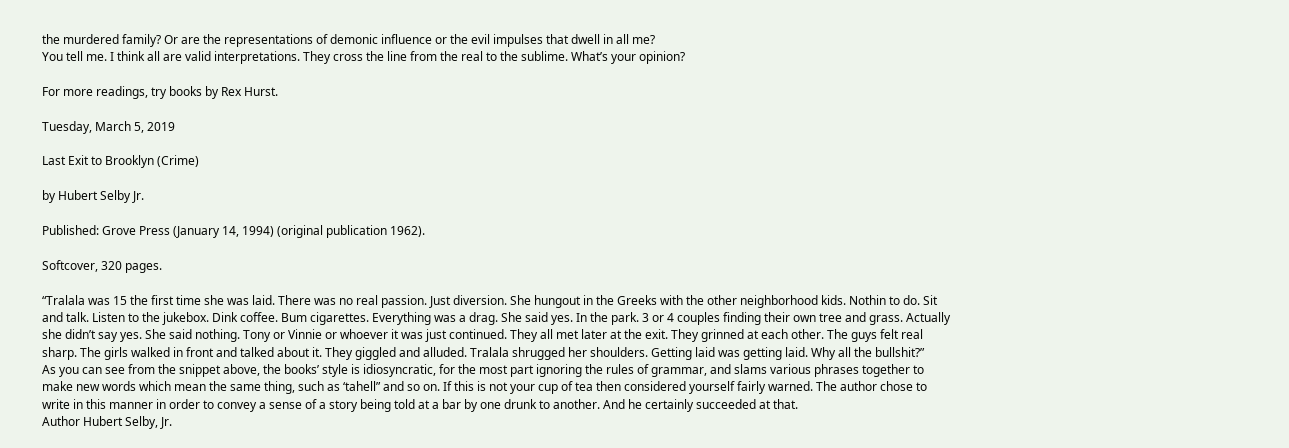the murdered family? Or are the representations of demonic influence or the evil impulses that dwell in all me?
You tell me. I think all are valid interpretations. They cross the line from the real to the sublime. What’s your opinion?

For more readings, try books by Rex Hurst.

Tuesday, March 5, 2019

Last Exit to Brooklyn (Crime)

by Hubert Selby Jr.

Published: Grove Press (January 14, 1994) (original publication 1962).

Softcover, 320 pages.

“Tralala was 15 the first time she was laid. There was no real passion. Just diversion. She hungout in the Greeks with the other neighborhood kids. Nothin to do. Sit and talk. Listen to the jukebox. Dink coffee. Bum cigarettes. Everything was a drag. She said yes. In the park. 3 or 4 couples finding their own tree and grass. Actually she didn’t say yes. She said nothing. Tony or Vinnie or whoever it was just continued. They all met later at the exit. They grinned at each other. The guys felt real sharp. The girls walked in front and talked about it. They giggled and alluded. Tralala shrugged her shoulders. Getting laid was getting laid. Why all the bullshit?”
As you can see from the snippet above, the books’ style is idiosyncratic, for the most part ignoring the rules of grammar, and slams various phrases together to make new words which mean the same thing, such as ‘tahell” and so on. If this is not your cup of tea then considered yourself fairly warned. The author chose to write in this manner in order to convey a sense of a story being told at a bar by one drunk to another. And he certainly succeeded at that.
Author Hubert Selby, Jr.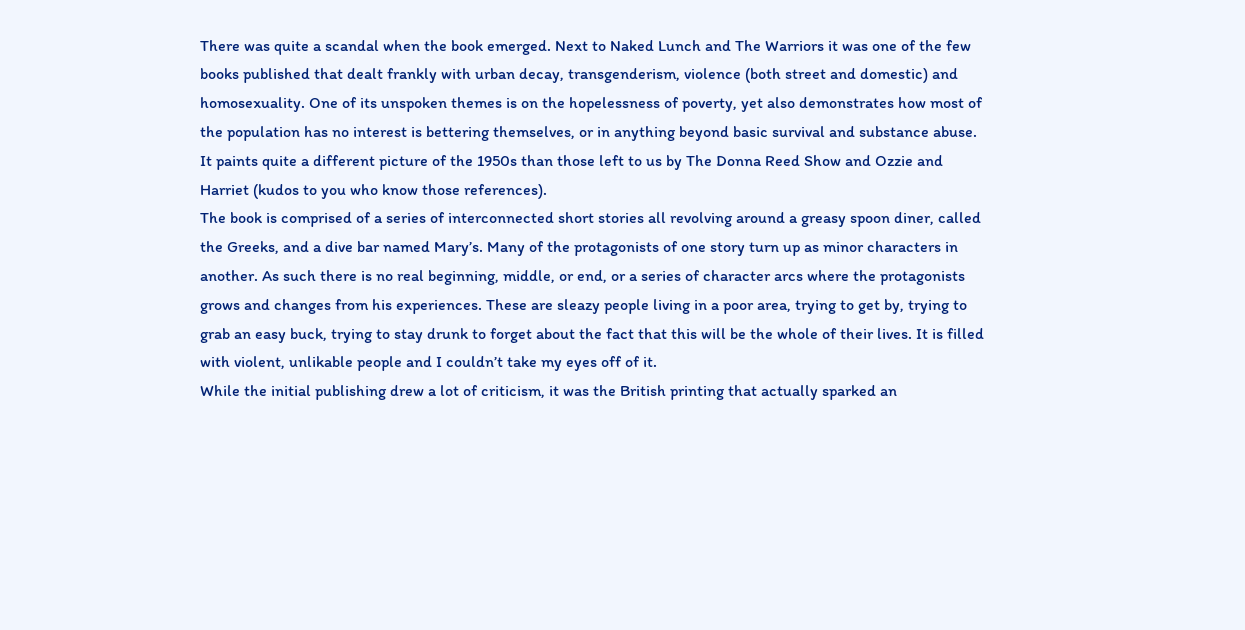There was quite a scandal when the book emerged. Next to Naked Lunch and The Warriors it was one of the few books published that dealt frankly with urban decay, transgenderism, violence (both street and domestic) and homosexuality. One of its unspoken themes is on the hopelessness of poverty, yet also demonstrates how most of the population has no interest is bettering themselves, or in anything beyond basic survival and substance abuse. It paints quite a different picture of the 1950s than those left to us by The Donna Reed Show and Ozzie and Harriet (kudos to you who know those references).
The book is comprised of a series of interconnected short stories all revolving around a greasy spoon diner, called the Greeks, and a dive bar named Mary’s. Many of the protagonists of one story turn up as minor characters in another. As such there is no real beginning, middle, or end, or a series of character arcs where the protagonists grows and changes from his experiences. These are sleazy people living in a poor area, trying to get by, trying to grab an easy buck, trying to stay drunk to forget about the fact that this will be the whole of their lives. It is filled with violent, unlikable people and I couldn’t take my eyes off of it.
While the initial publishing drew a lot of criticism, it was the British printing that actually sparked an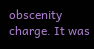obscenity charge. It was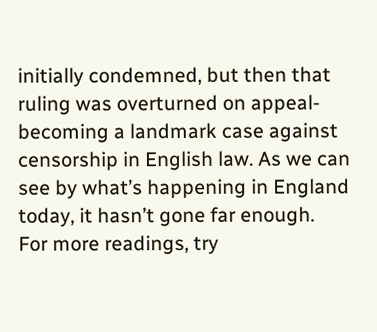initially condemned, but then that ruling was overturned on appeal- becoming a landmark case against censorship in English law. As we can see by what’s happening in England today, it hasn’t gone far enough.
For more readings, try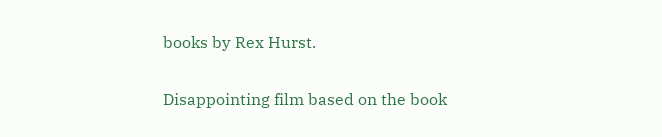books by Rex Hurst.

Disappointing film based on the book